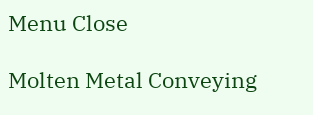Menu Close

Molten Metal Conveying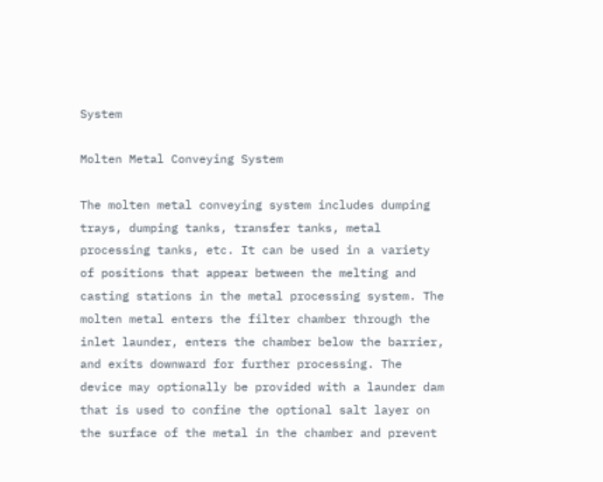System

Molten Metal Conveying System

The molten metal conveying system includes dumping trays, dumping tanks, transfer tanks, metal processing tanks, etc. It can be used in a variety of positions that appear between the melting and casting stations in the metal processing system. The molten metal enters the filter chamber through the inlet launder, enters the chamber below the barrier, and exits downward for further processing. The device may optionally be provided with a launder dam that is used to confine the optional salt layer on the surface of the metal in the chamber and prevent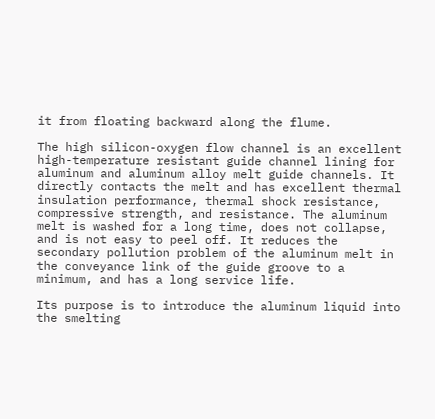it from floating backward along the flume.

The high silicon-oxygen flow channel is an excellent high-temperature resistant guide channel lining for aluminum and aluminum alloy melt guide channels. It directly contacts the melt and has excellent thermal insulation performance, thermal shock resistance, compressive strength, and resistance. The aluminum melt is washed for a long time, does not collapse, and is not easy to peel off. It reduces the secondary pollution problem of the aluminum melt in the conveyance link of the guide groove to a minimum, and has a long service life.

Its purpose is to introduce the aluminum liquid into the smelting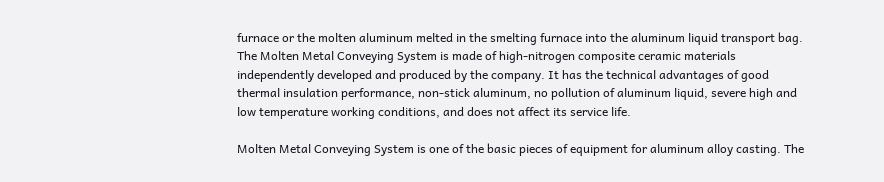furnace or the molten aluminum melted in the smelting furnace into the aluminum liquid transport bag. The Molten Metal Conveying System is made of high-nitrogen composite ceramic materials independently developed and produced by the company. It has the technical advantages of good thermal insulation performance, non-stick aluminum, no pollution of aluminum liquid, severe high and low temperature working conditions, and does not affect its service life.

Molten Metal Conveying System is one of the basic pieces of equipment for aluminum alloy casting. The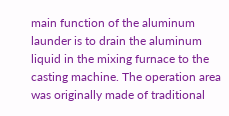main function of the aluminum launder is to drain the aluminum liquid in the mixing furnace to the casting machine. The operation area was originally made of traditional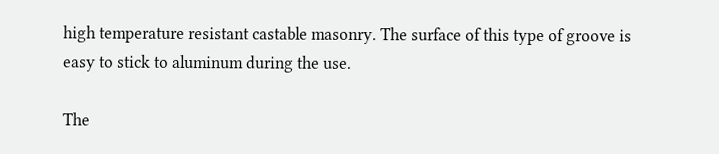high temperature resistant castable masonry. The surface of this type of groove is easy to stick to aluminum during the use.

The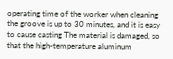operating time of the worker when cleaning the groove is up to 30 minutes, and it is easy to cause casting The material is damaged, so that the high-temperature aluminum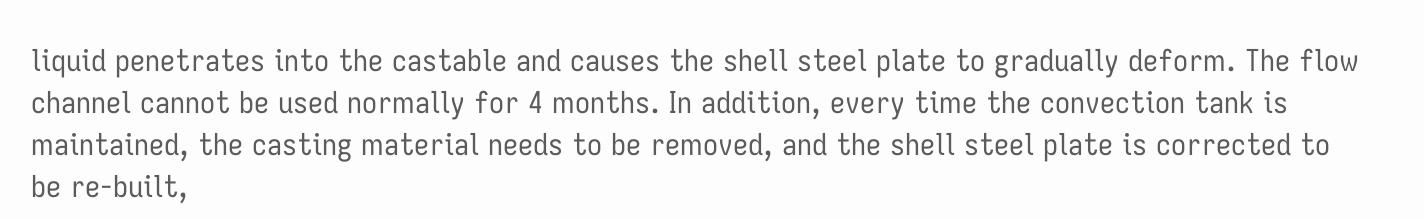liquid penetrates into the castable and causes the shell steel plate to gradually deform. The flow channel cannot be used normally for 4 months. In addition, every time the convection tank is maintained, the casting material needs to be removed, and the shell steel plate is corrected to be re-built,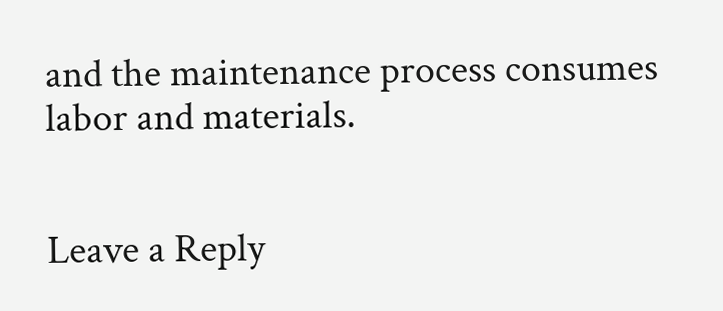and the maintenance process consumes labor and materials.


Leave a Reply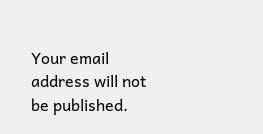Your email address will not be published.